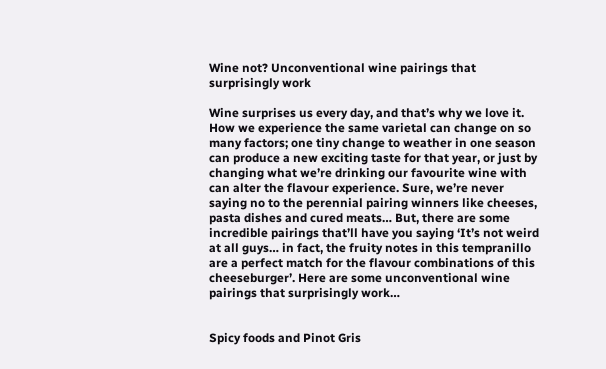Wine not? Unconventional wine pairings that surprisingly work

Wine surprises us every day, and that’s why we love it. How we experience the same varietal can change on so many factors; one tiny change to weather in one season can produce a new exciting taste for that year, or just by changing what we’re drinking our favourite wine with can alter the flavour experience. Sure, we’re never saying no to the perennial pairing winners like cheeses, pasta dishes and cured meats… But, there are some incredible pairings that’ll have you saying ‘It’s not weird at all guys… in fact, the fruity notes in this tempranillo are a perfect match for the flavour combinations of this cheeseburger’. Here are some unconventional wine pairings that surprisingly work…


Spicy foods and Pinot Gris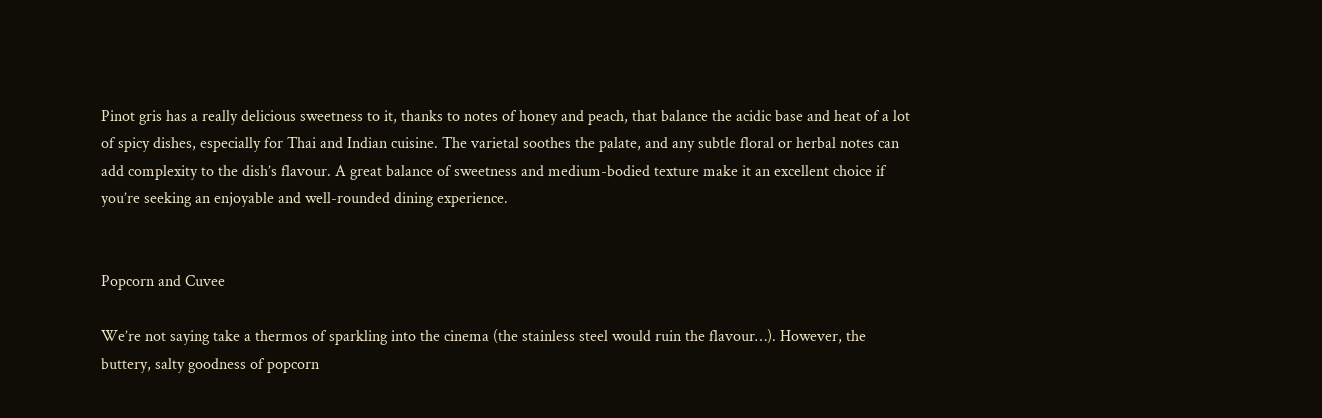Pinot gris has a really delicious sweetness to it, thanks to notes of honey and peach, that balance the acidic base and heat of a lot of spicy dishes, especially for Thai and Indian cuisine. The varietal soothes the palate, and any subtle floral or herbal notes can add complexity to the dish’s flavour. A great balance of sweetness and medium-bodied texture make it an excellent choice if you’re seeking an enjoyable and well-rounded dining experience.


Popcorn and Cuvee

We’re not saying take a thermos of sparkling into the cinema (the stainless steel would ruin the flavour…). However, the buttery, salty goodness of popcorn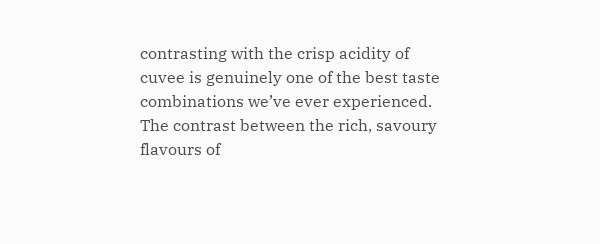contrasting with the crisp acidity of cuvee is genuinely one of the best taste combinations we’ve ever experienced. The contrast between the rich, savoury flavours of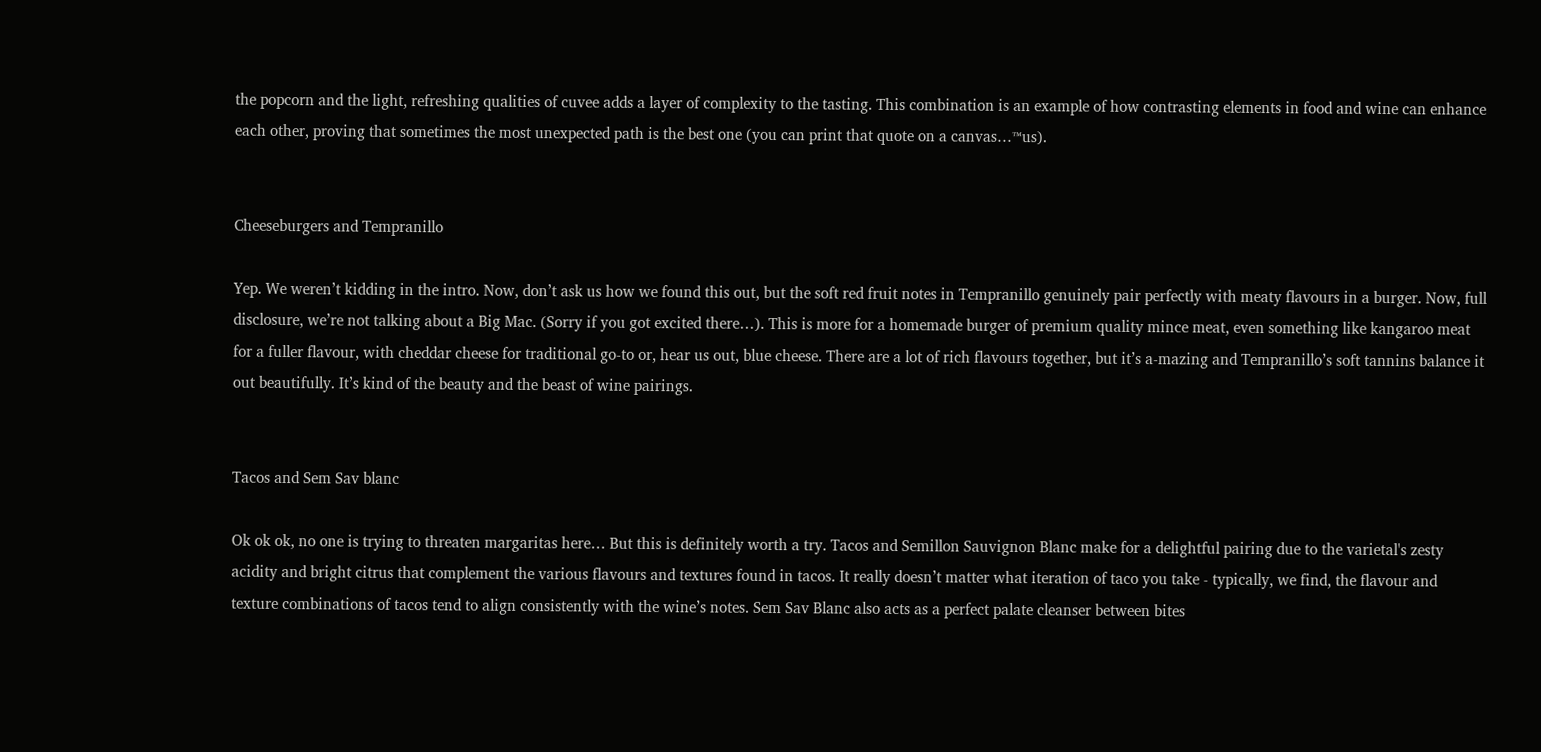the popcorn and the light, refreshing qualities of cuvee adds a layer of complexity to the tasting. This combination is an example of how contrasting elements in food and wine can enhance each other, proving that sometimes the most unexpected path is the best one (you can print that quote on a canvas…™us).


Cheeseburgers and Tempranillo

Yep. We weren’t kidding in the intro. Now, don’t ask us how we found this out, but the soft red fruit notes in Tempranillo genuinely pair perfectly with meaty flavours in a burger. Now, full disclosure, we’re not talking about a Big Mac. (Sorry if you got excited there…). This is more for a homemade burger of premium quality mince meat, even something like kangaroo meat for a fuller flavour, with cheddar cheese for traditional go-to or, hear us out, blue cheese. There are a lot of rich flavours together, but it’s a-mazing and Tempranillo’s soft tannins balance it out beautifully. It’s kind of the beauty and the beast of wine pairings.


Tacos and Sem Sav blanc

Ok ok ok, no one is trying to threaten margaritas here… But this is definitely worth a try. Tacos and Semillon Sauvignon Blanc make for a delightful pairing due to the varietal's zesty acidity and bright citrus that complement the various flavours and textures found in tacos. It really doesn’t matter what iteration of taco you take - typically, we find, the flavour and texture combinations of tacos tend to align consistently with the wine’s notes. Sem Sav Blanc also acts as a perfect palate cleanser between bites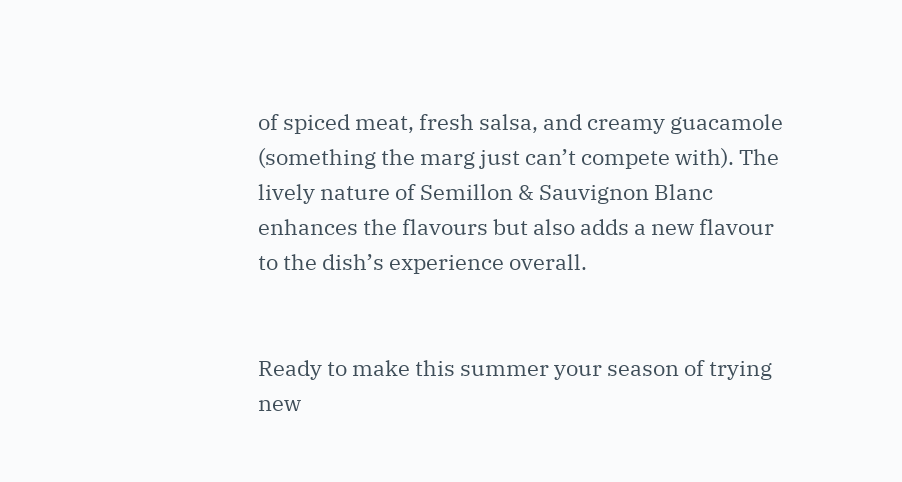of spiced meat, fresh salsa, and creamy guacamole (something the marg just can’t compete with). The lively nature of Semillon & Sauvignon Blanc enhances the flavours but also adds a new flavour to the dish’s experience overall.


Ready to make this summer your season of trying new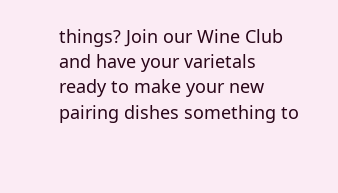things? Join our Wine Club and have your varietals ready to make your new pairing dishes something to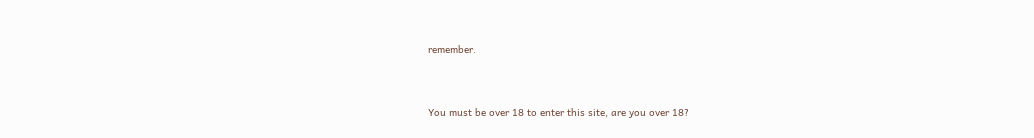remember.


You must be over 18 to enter this site, are you over 18?